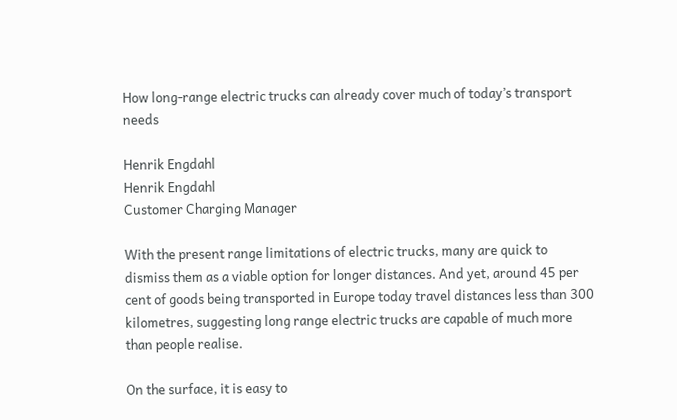How long-range electric trucks can already cover much of today’s transport needs

Henrik Engdahl
Henrik Engdahl
Customer Charging Manager

With the present range limitations of electric trucks, many are quick to dismiss them as a viable option for longer distances. And yet, around 45 per cent of goods being transported in Europe today travel distances less than 300 kilometres, suggesting long range electric trucks are capable of much more than people realise.

On the surface, it is easy to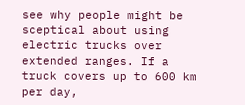see why people might be sceptical about using electric trucks over extended ranges. If a truck covers up to 600 km per day,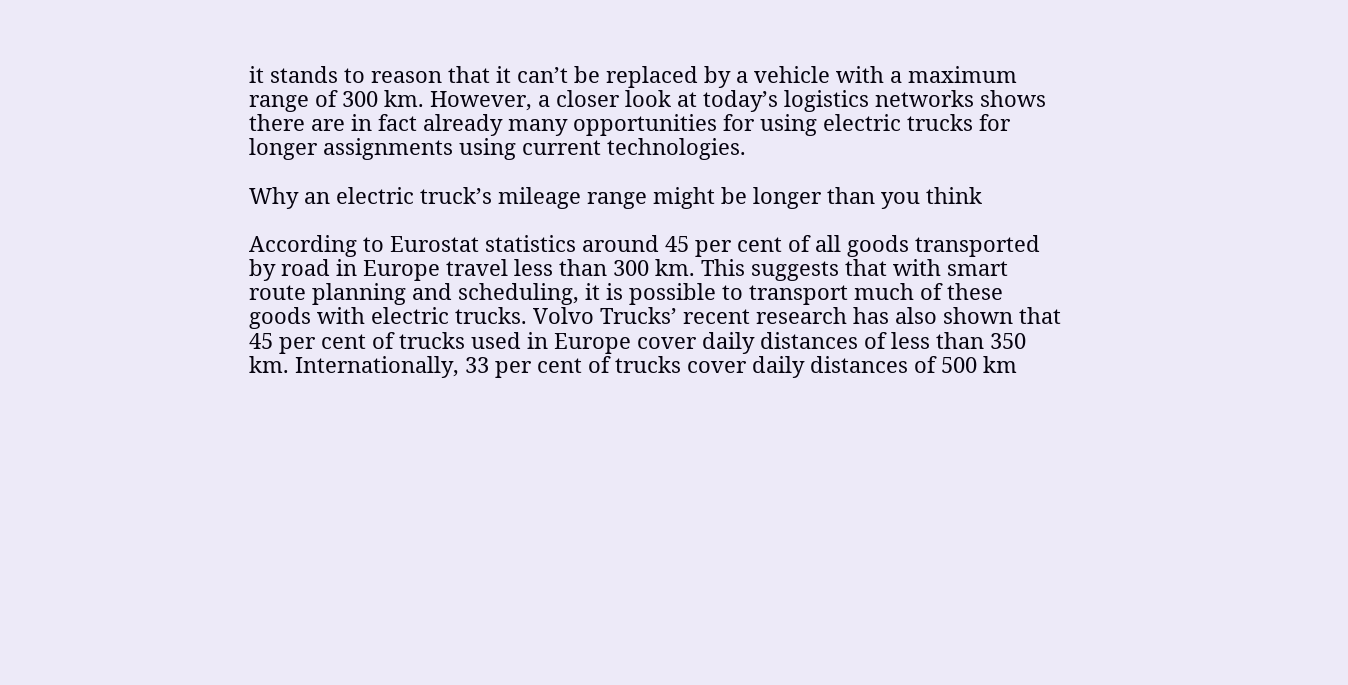it stands to reason that it can’t be replaced by a vehicle with a maximum range of 300 km. However, a closer look at today’s logistics networks shows there are in fact already many opportunities for using electric trucks for longer assignments using current technologies.

Why an electric truck’s mileage range might be longer than you think

According to Eurostat statistics around 45 per cent of all goods transported by road in Europe travel less than 300 km. This suggests that with smart route planning and scheduling, it is possible to transport much of these goods with electric trucks. Volvo Trucks’ recent research has also shown that 45 per cent of trucks used in Europe cover daily distances of less than 350 km. Internationally, 33 per cent of trucks cover daily distances of 500 km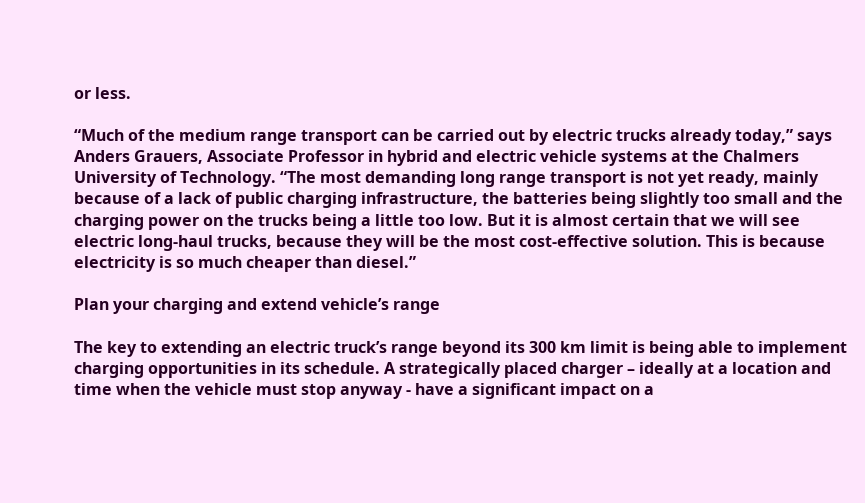or less.

“Much of the medium range transport can be carried out by electric trucks already today,” says Anders Grauers, Associate Professor in hybrid and electric vehicle systems at the Chalmers University of Technology. “The most demanding long range transport is not yet ready, mainly because of a lack of public charging infrastructure, the batteries being slightly too small and the charging power on the trucks being a little too low. But it is almost certain that we will see electric long-haul trucks, because they will be the most cost-effective solution. This is because electricity is so much cheaper than diesel.”

Plan your charging and extend vehicle’s range

The key to extending an electric truck’s range beyond its 300 km limit is being able to implement charging opportunities in its schedule. A strategically placed charger – ideally at a location and time when the vehicle must stop anyway - have a significant impact on a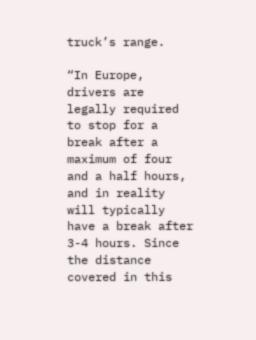truck’s range.

“In Europe, drivers are legally required to stop for a break after a maximum of four and a half hours, and in reality will typically have a break after 3-4 hours. Since the distance covered in this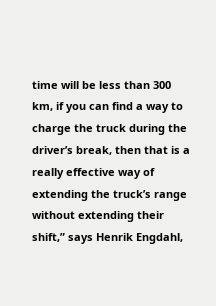time will be less than 300 km, if you can find a way to charge the truck during the driver’s break, then that is a really effective way of extending the truck’s range without extending their shift,” says Henrik Engdahl,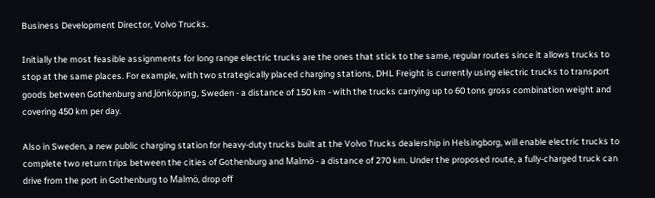Business Development Director, Volvo Trucks.

Initially the most feasible assignments for long range electric trucks are the ones that stick to the same, regular routes since it allows trucks to stop at the same places. For example, with two strategically placed charging stations, DHL Freight is currently using electric trucks to transport goods between Gothenburg and Jönköping, Sweden - a distance of 150 km - with the trucks carrying up to 60 tons gross combination weight and covering 450 km per day.

Also in Sweden, a new public charging station for heavy-duty trucks built at the Volvo Trucks dealership in Helsingborg, will enable electric trucks to complete two return trips between the cities of Gothenburg and Malmö - a distance of 270 km. Under the proposed route, a fully-charged truck can drive from the port in Gothenburg to Malmö, drop off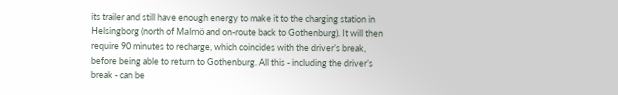its trailer and still have enough energy to make it to the charging station in Helsingborg (north of Malmö and on-route back to Gothenburg). It will then require 90 minutes to recharge, which coincides with the driver’s break, before being able to return to Gothenburg. All this - including the driver’s break - can be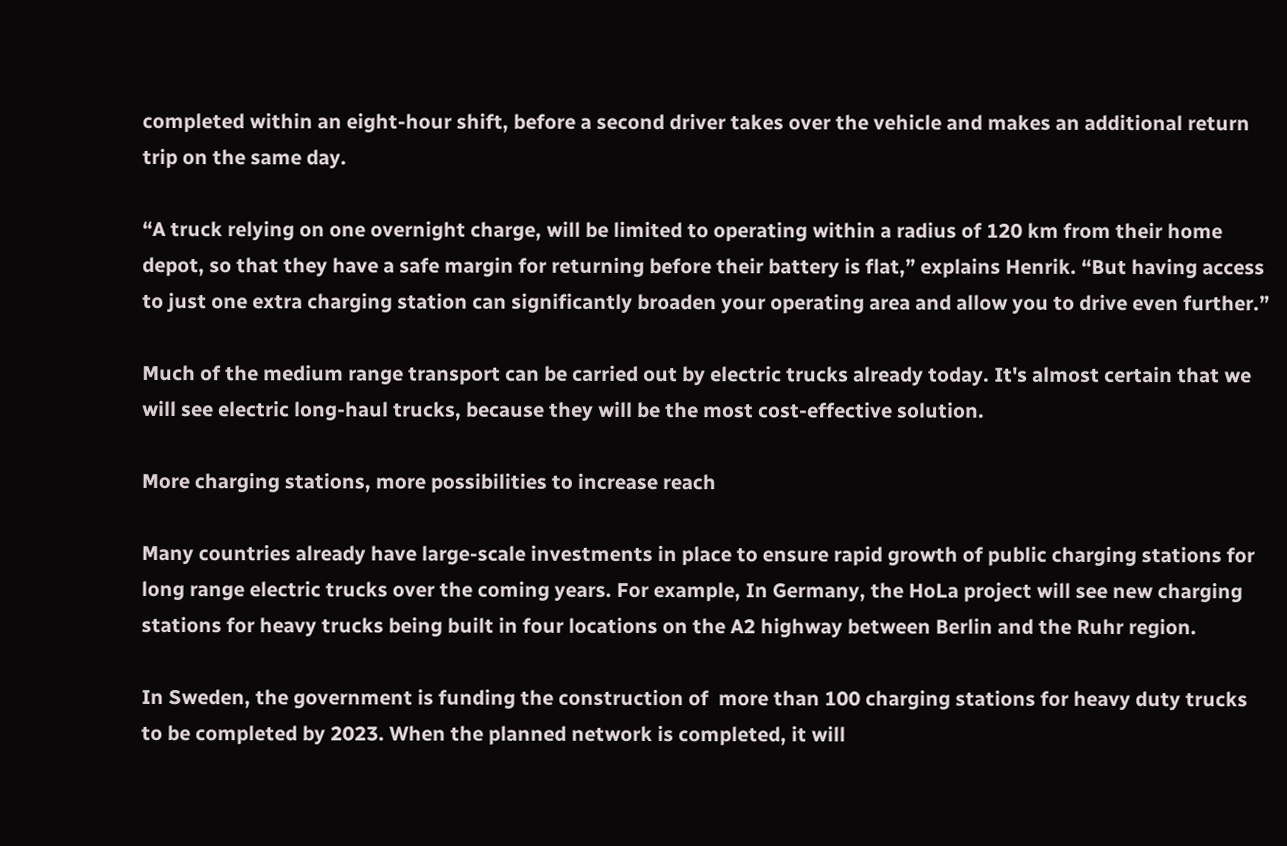completed within an eight-hour shift, before a second driver takes over the vehicle and makes an additional return trip on the same day.

“A truck relying on one overnight charge, will be limited to operating within a radius of 120 km from their home depot, so that they have a safe margin for returning before their battery is flat,” explains Henrik. “But having access to just one extra charging station can significantly broaden your operating area and allow you to drive even further.”

Much of the medium range transport can be carried out by electric trucks already today. It's almost certain that we will see electric long-haul trucks, because they will be the most cost-effective solution.

More charging stations, more possibilities to increase reach

Many countries already have large-scale investments in place to ensure rapid growth of public charging stations for long range electric trucks over the coming years. For example, In Germany, the HoLa project will see new charging stations for heavy trucks being built in four locations on the A2 highway between Berlin and the Ruhr region.

In Sweden, the government is funding the construction of  more than 100 charging stations for heavy duty trucks to be completed by 2023. When the planned network is completed, it will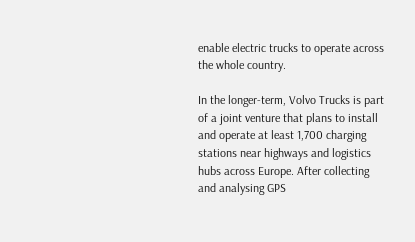enable electric trucks to operate across the whole country.

In the longer-term, Volvo Trucks is part of a joint venture that plans to install and operate at least 1,700 charging stations near highways and logistics hubs across Europe. After collecting and analysing GPS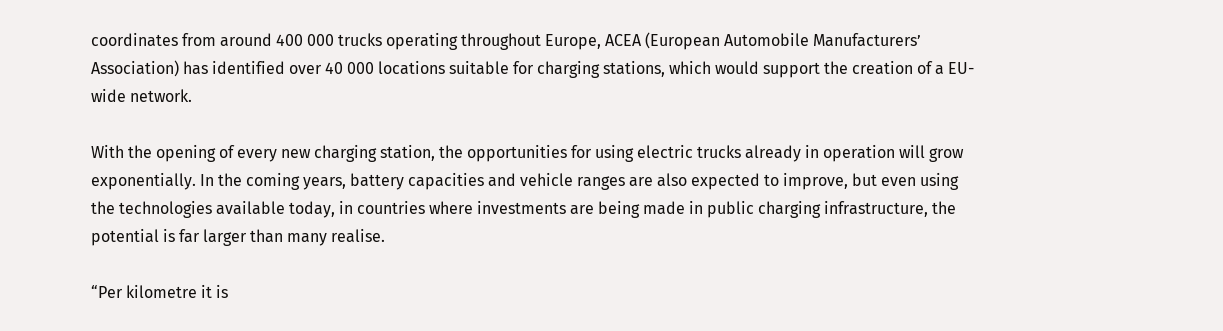coordinates from around 400 000 trucks operating throughout Europe, ACEA (European Automobile Manufacturers’ Association) has identified over 40 000 locations suitable for charging stations, which would support the creation of a EU-wide network.

With the opening of every new charging station, the opportunities for using electric trucks already in operation will grow exponentially. In the coming years, battery capacities and vehicle ranges are also expected to improve, but even using the technologies available today, in countries where investments are being made in public charging infrastructure, the potential is far larger than many realise.

“Per kilometre it is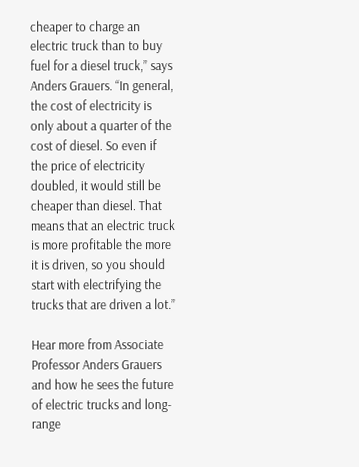cheaper to charge an electric truck than to buy fuel for a diesel truck,” says Anders Grauers. “In general, the cost of electricity is only about a quarter of the cost of diesel. So even if the price of electricity doubled, it would still be cheaper than diesel. That means that an electric truck is more profitable the more it is driven, so you should start with electrifying the trucks that are driven a lot.”

Hear more from Associate Professor Anders Grauers and how he sees the future of electric trucks and long-range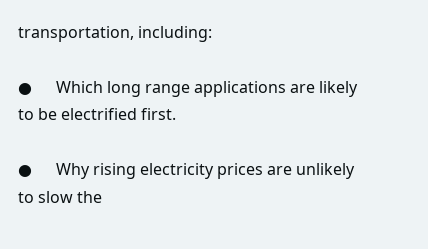transportation, including:

●      Which long range applications are likely to be electrified first.

●      Why rising electricity prices are unlikely to slow the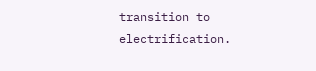transition to electrification.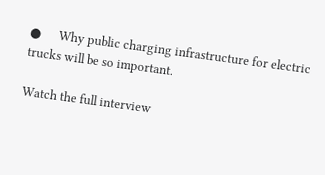●      Why public charging infrastructure for electric trucks will be so important.

Watch the full interview